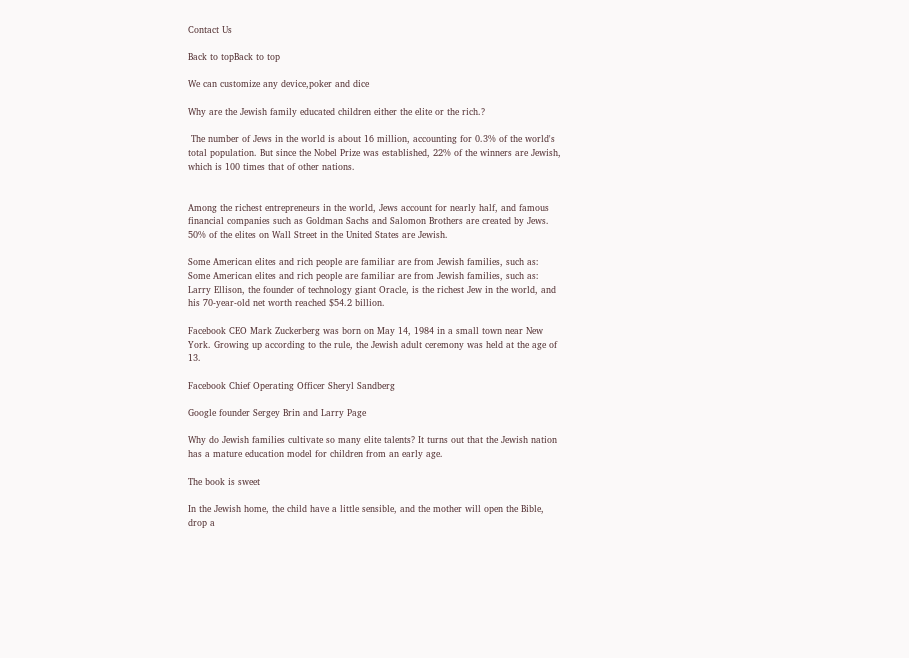Contact Us

Back to topBack to top

We can customize any device,poker and dice

Why are the Jewish family educated children either the elite or the rich.?

 The number of Jews in the world is about 16 million, accounting for 0.3% of the world's total population. But since the Nobel Prize was established, 22% of the winners are Jewish, which is 100 times that of other nations.


Among the richest entrepreneurs in the world, Jews account for nearly half, and famous financial companies such as Goldman Sachs and Salomon Brothers are created by Jews. 50% of the elites on Wall Street in the United States are Jewish.

Some American elites and rich people are familiar are from Jewish families, such as:
Some American elites and rich people are familiar are from Jewish families, such as:
Larry Ellison, the founder of technology giant Oracle, is the richest Jew in the world, and his 70-year-old net worth reached $54.2 billion.

Facebook CEO Mark Zuckerberg was born on May 14, 1984 in a small town near New York. Growing up according to the rule, the Jewish adult ceremony was held at the age of 13.

Facebook Chief Operating Officer Sheryl Sandberg

Google founder Sergey Brin and Larry Page

Why do Jewish families cultivate so many elite talents? It turns out that the Jewish nation has a mature education model for children from an early age.

The book is sweet

In the Jewish home, the child have a little sensible, and the mother will open the Bible, drop a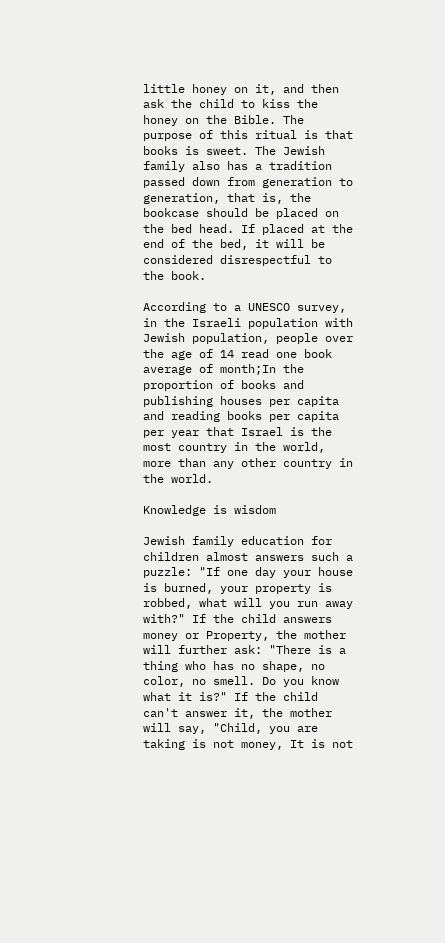little honey on it, and then ask the child to kiss the honey on the Bible. The purpose of this ritual is that  books is sweet. The Jewish family also has a tradition passed down from generation to generation, that is, the bookcase should be placed on  the bed head. If placed at the end of the bed, it will be considered disrespectful to the book.

According to a UNESCO survey, in the Israeli population with Jewish population, people over the age of 14 read one book average of month;In the proportion of books and publishing houses per capita and reading books per capita per year that Israel is the most country in the world, more than any other country in the world.

Knowledge is wisdom

Jewish family education for children almost answers such a puzzle: "If one day your house is burned, your property is robbed, what will you run away with?" If the child answers money or Property, the mother will further ask: "There is a thing who has no shape, no color, no smell. Do you know what it is?" If the child can't answer it, the mother will say, "Child, you are taking is not money, It is not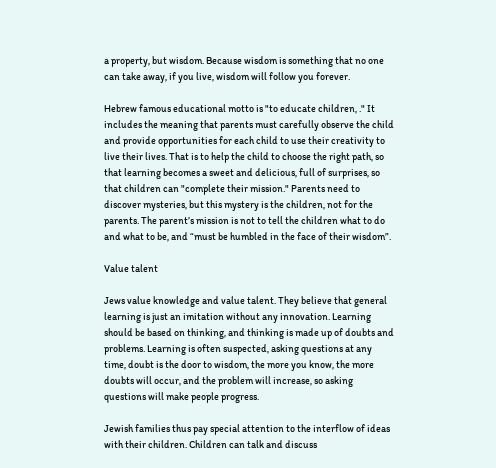a property, but wisdom. Because wisdom is something that no one can take away, if you live, wisdom will follow you forever.

Hebrew famous educational motto is "to educate children, ." It includes the meaning that parents must carefully observe the child and provide opportunities for each child to use their creativity to live their lives. That is to help the child to choose the right path, so that learning becomes a sweet and delicious, full of surprises, so that children can "complete their mission." Parents need to discover mysteries, but this mystery is the children, not for the parents. The parent’s mission is not to tell the children what to do and what to be, and “must be humbled in the face of their wisdom”.

Value talent

Jews value knowledge and value talent. They believe that general learning is just an imitation without any innovation. Learning should be based on thinking, and thinking is made up of doubts and problems. Learning is often suspected, asking questions at any time, doubt is the door to wisdom, the more you know, the more doubts will occur, and the problem will increase, so asking questions will make people progress.

Jewish families thus pay special attention to the interflow of ideas with their children. Children can talk and discuss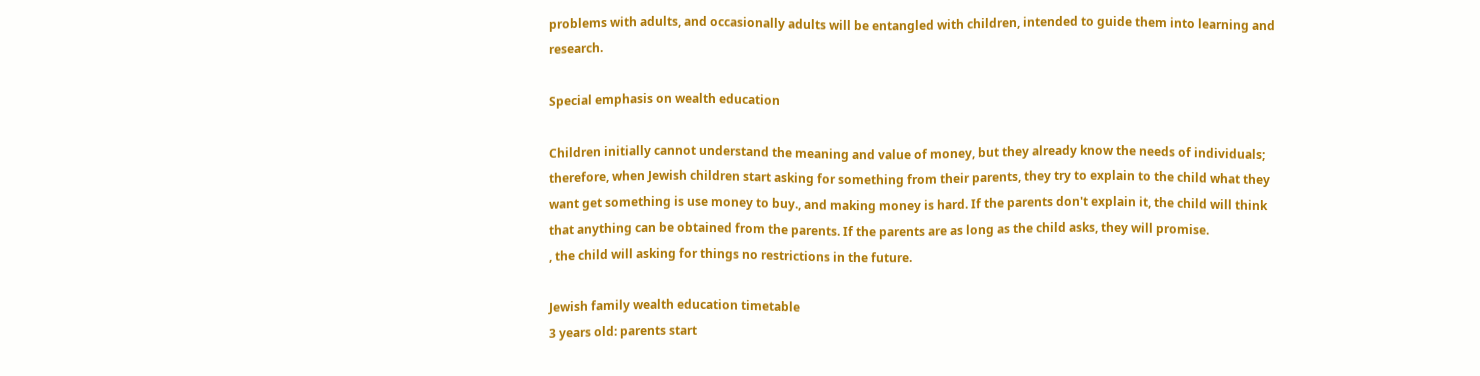problems with adults, and occasionally adults will be entangled with children, intended to guide them into learning and research.

Special emphasis on wealth education

Children initially cannot understand the meaning and value of money, but they already know the needs of individuals; therefore, when Jewish children start asking for something from their parents, they try to explain to the child what they want get something is use money to buy., and making money is hard. If the parents don't explain it, the child will think that anything can be obtained from the parents. If the parents are as long as the child asks, they will promise.
, the child will asking for things no restrictions in the future.

Jewish family wealth education timetable
3 years old: parents start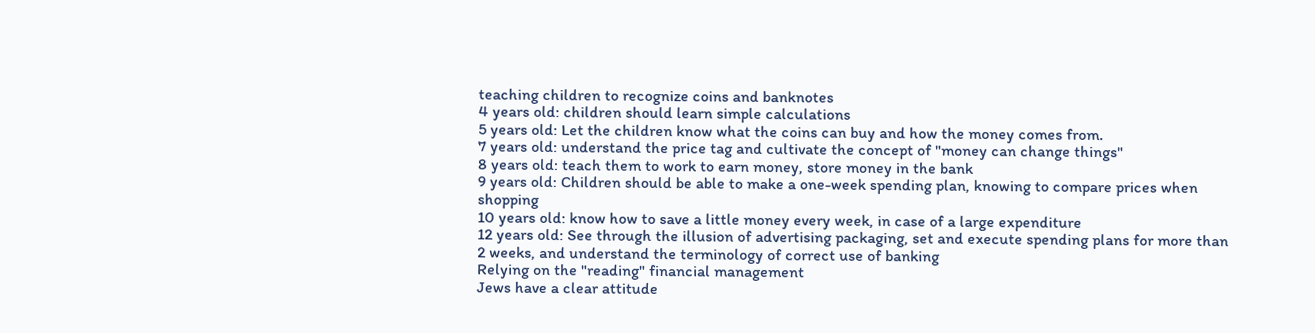teaching children to recognize coins and banknotes
4 years old: children should learn simple calculations
5 years old: Let the children know what the coins can buy and how the money comes from.
7 years old: understand the price tag and cultivate the concept of "money can change things"
8 years old: teach them to work to earn money, store money in the bank
9 years old: Children should be able to make a one-week spending plan, knowing to compare prices when shopping
10 years old: know how to save a little money every week, in case of a large expenditure
12 years old: See through the illusion of advertising packaging, set and execute spending plans for more than 2 weeks, and understand the terminology of correct use of banking
Relying on the "reading" financial management
Jews have a clear attitude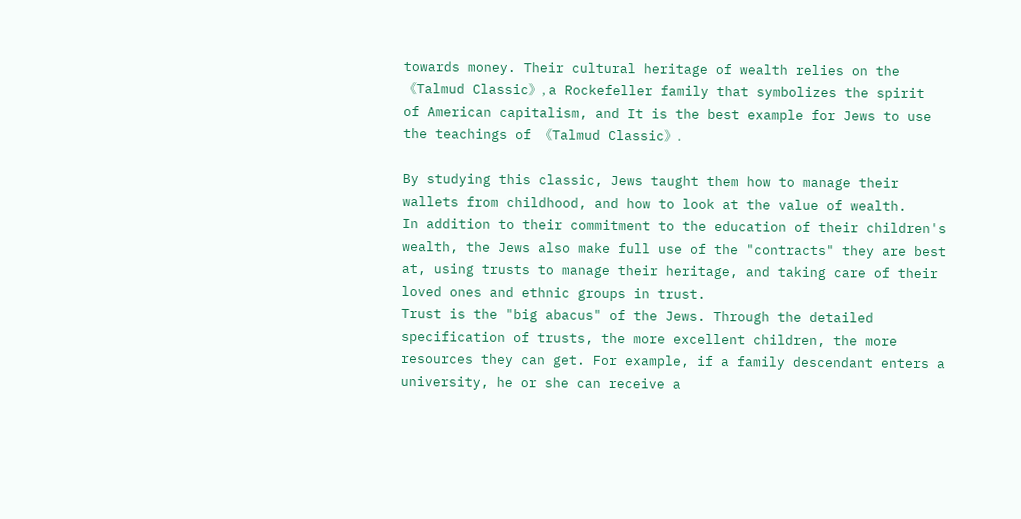towards money. Their cultural heritage of wealth relies on the 《Talmud Classic》, a Rockefeller family that symbolizes the spirit of American capitalism, and It is the best example for Jews to use the teachings of 《Talmud Classic》.

By studying this classic, Jews taught them how to manage their wallets from childhood, and how to look at the value of wealth.
In addition to their commitment to the education of their children's wealth, the Jews also make full use of the "contracts" they are best at, using trusts to manage their heritage, and taking care of their loved ones and ethnic groups in trust.
Trust is the "big abacus" of the Jews. Through the detailed specification of trusts, the more excellent children, the more resources they can get. For example, if a family descendant enters a university, he or she can receive a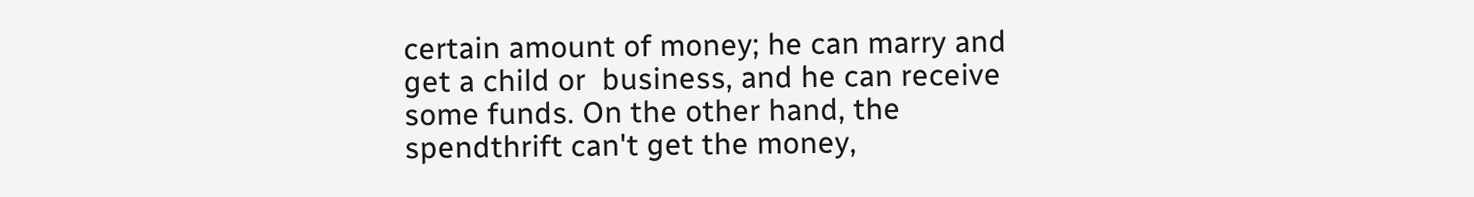certain amount of money; he can marry and get a child or  business, and he can receive some funds. On the other hand, the spendthrift can't get the money,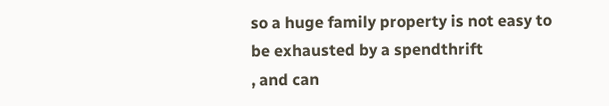so a huge family property is not easy to be exhausted by a spendthrift
, and can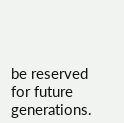be reserved for future generations.